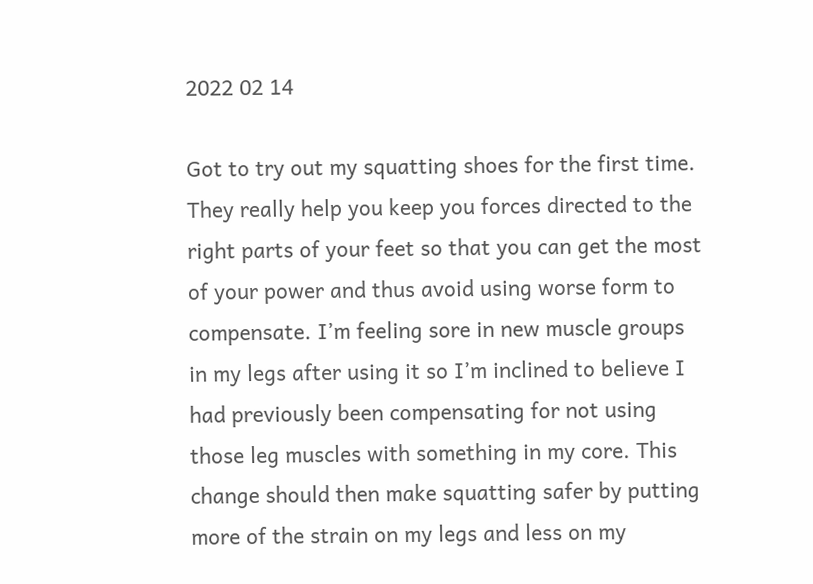2022 02 14

Got to try out my squatting shoes for the first time. They really help you keep you forces directed to the right parts of your feet so that you can get the most of your power and thus avoid using worse form to compensate. I’m feeling sore in new muscle groups in my legs after using it so I’m inclined to believe I had previously been compensating for not using those leg muscles with something in my core. This change should then make squatting safer by putting more of the strain on my legs and less on my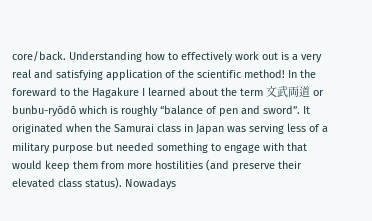core/back. Understanding how to effectively work out is a very real and satisfying application of the scientific method! In the foreward to the Hagakure I learned about the term 文武両道 or bunbu-ryōdō which is roughly “balance of pen and sword”. It originated when the Samurai class in Japan was serving less of a military purpose but needed something to engage with that would keep them from more hostilities (and preserve their elevated class status). Nowadays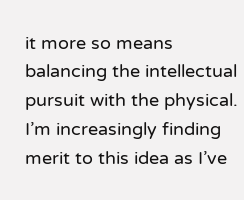it more so means balancing the intellectual pursuit with the physical. I’m increasingly finding merit to this idea as I’ve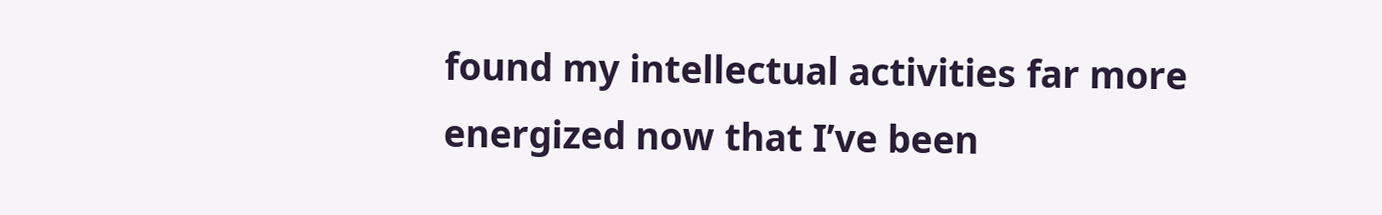found my intellectual activities far more energized now that I’ve been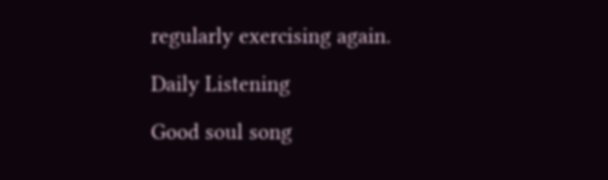regularly exercising again.

Daily Listening

Good soul song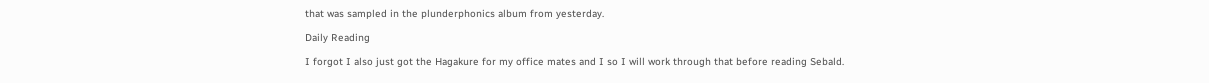that was sampled in the plunderphonics album from yesterday.

Daily Reading

I forgot I also just got the Hagakure for my office mates and I so I will work through that before reading Sebald.